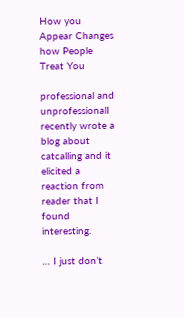How you Appear Changes how People Treat You

professional and unprofessionalI recently wrote a blog about catcalling and it elicited a reaction from reader that I found interesting.

… I just don’t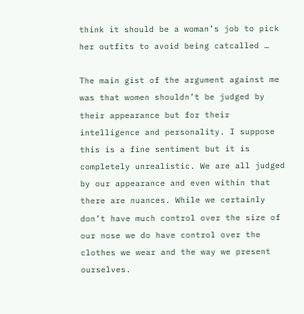think it should be a woman’s job to pick her outfits to avoid being catcalled …

The main gist of the argument against me was that women shouldn’t be judged by their appearance but for their intelligence and personality. I suppose this is a fine sentiment but it is completely unrealistic. We are all judged by our appearance and even within that there are nuances. While we certainly don’t have much control over the size of our nose we do have control over the clothes we wear and the way we present ourselves.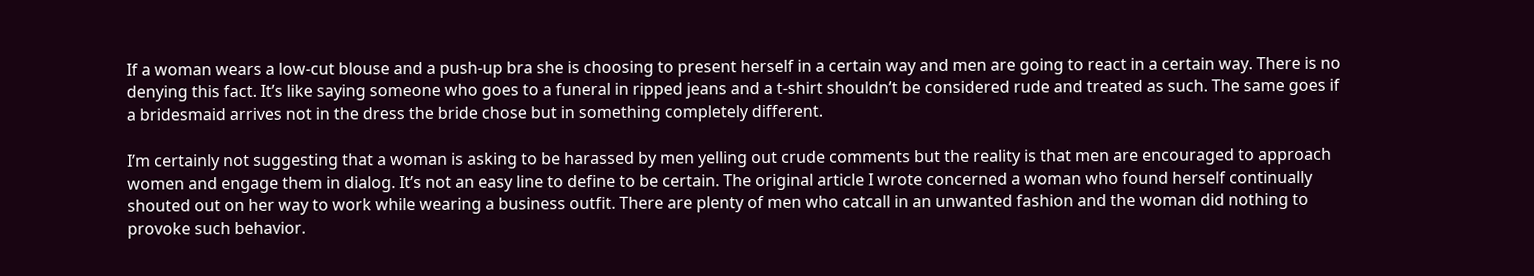If a woman wears a low-cut blouse and a push-up bra she is choosing to present herself in a certain way and men are going to react in a certain way. There is no denying this fact. It’s like saying someone who goes to a funeral in ripped jeans and a t-shirt shouldn’t be considered rude and treated as such. The same goes if a bridesmaid arrives not in the dress the bride chose but in something completely different.

I’m certainly not suggesting that a woman is asking to be harassed by men yelling out crude comments but the reality is that men are encouraged to approach women and engage them in dialog. It’s not an easy line to define to be certain. The original article I wrote concerned a woman who found herself continually shouted out on her way to work while wearing a business outfit. There are plenty of men who catcall in an unwanted fashion and the woman did nothing to provoke such behavior.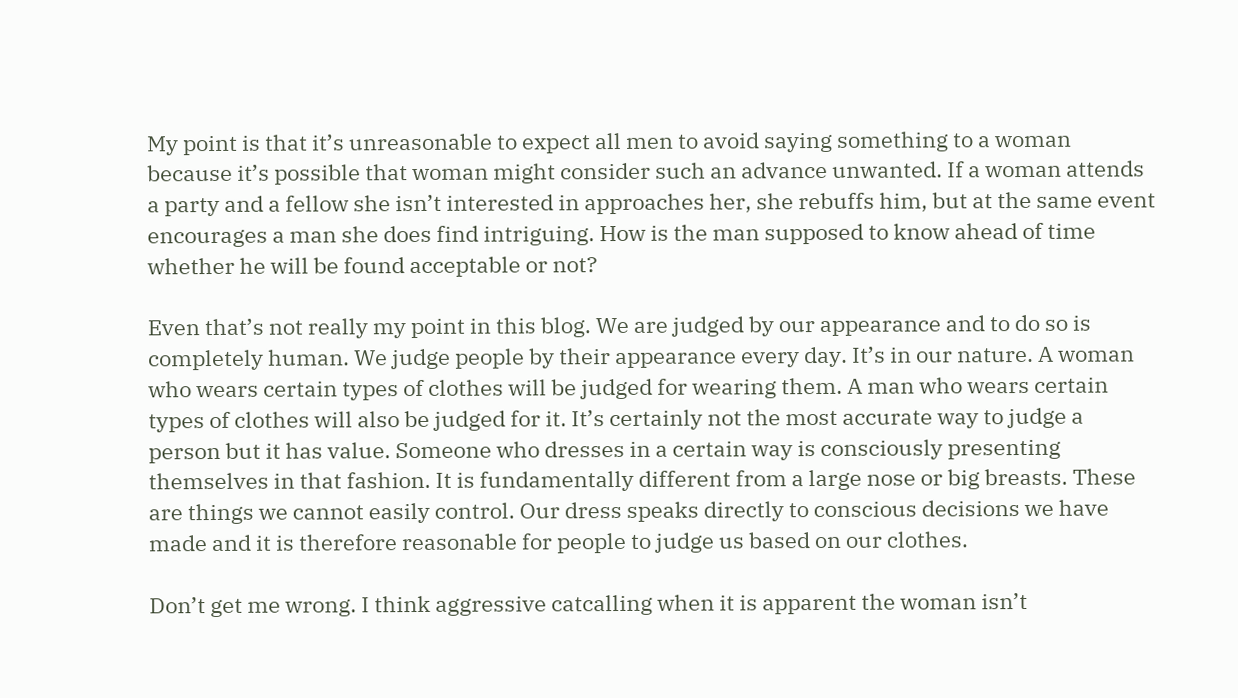My point is that it’s unreasonable to expect all men to avoid saying something to a woman because it’s possible that woman might consider such an advance unwanted. If a woman attends a party and a fellow she isn’t interested in approaches her, she rebuffs him, but at the same event encourages a man she does find intriguing. How is the man supposed to know ahead of time whether he will be found acceptable or not?

Even that’s not really my point in this blog. We are judged by our appearance and to do so is completely human. We judge people by their appearance every day. It’s in our nature. A woman who wears certain types of clothes will be judged for wearing them. A man who wears certain types of clothes will also be judged for it. It’s certainly not the most accurate way to judge a person but it has value. Someone who dresses in a certain way is consciously presenting themselves in that fashion. It is fundamentally different from a large nose or big breasts. These are things we cannot easily control. Our dress speaks directly to conscious decisions we have made and it is therefore reasonable for people to judge us based on our clothes.

Don’t get me wrong. I think aggressive catcalling when it is apparent the woman isn’t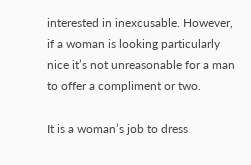interested in inexcusable. However, if a woman is looking particularly nice it’s not unreasonable for a man to offer a compliment or two.

It is a woman’s job to dress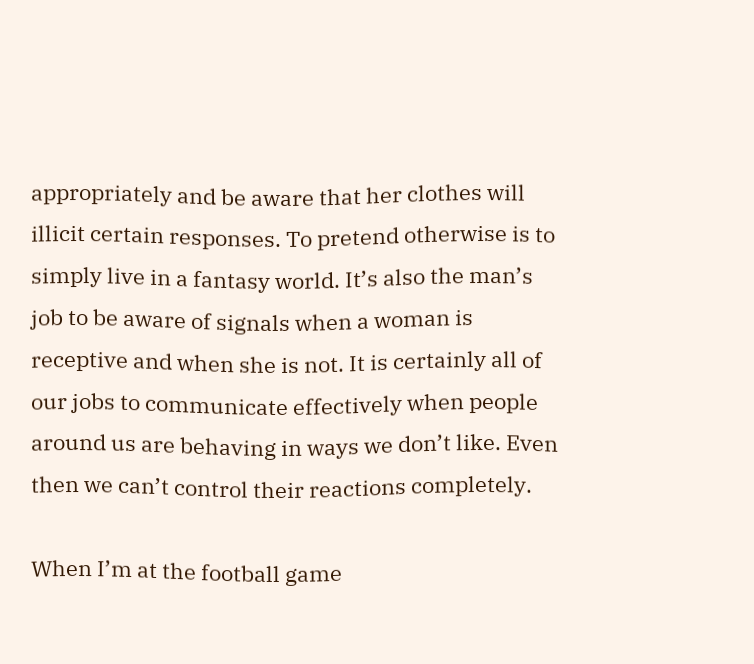appropriately and be aware that her clothes will illicit certain responses. To pretend otherwise is to simply live in a fantasy world. It’s also the man’s job to be aware of signals when a woman is receptive and when she is not. It is certainly all of our jobs to communicate effectively when people around us are behaving in ways we don’t like. Even then we can’t control their reactions completely.

When I’m at the football game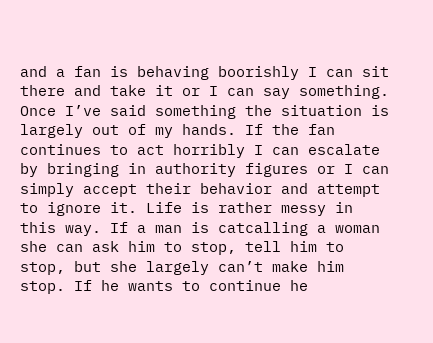and a fan is behaving boorishly I can sit there and take it or I can say something. Once I’ve said something the situation is largely out of my hands. If the fan continues to act horribly I can escalate by bringing in authority figures or I can simply accept their behavior and attempt to ignore it. Life is rather messy in this way. If a man is catcalling a woman she can ask him to stop, tell him to stop, but she largely can’t make him stop. If he wants to continue he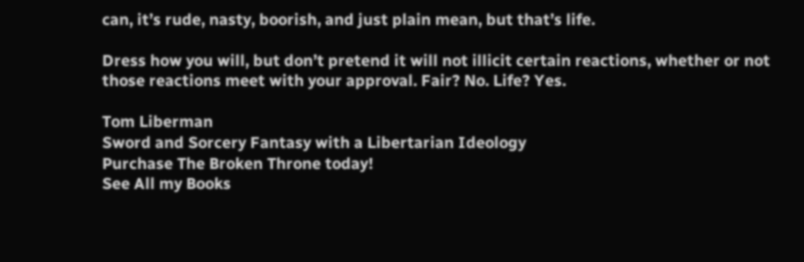can, it’s rude, nasty, boorish, and just plain mean, but that’s life.

Dress how you will, but don’t pretend it will not illicit certain reactions, whether or not those reactions meet with your approval. Fair? No. Life? Yes.

Tom Liberman
Sword and Sorcery Fantasy with a Libertarian Ideology
Purchase The Broken Throne today!
See All my Books